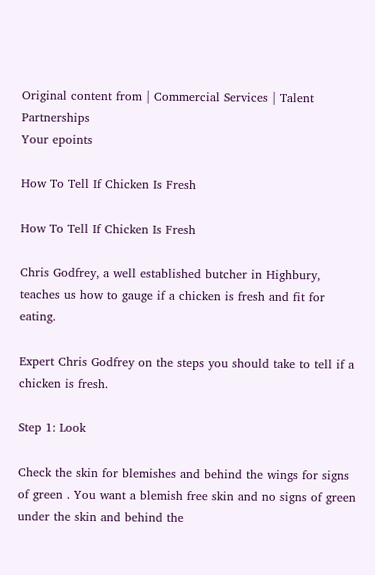Original content from | Commercial Services | Talent Partnerships
Your epoints

How To Tell If Chicken Is Fresh

How To Tell If Chicken Is Fresh

Chris Godfrey, a well established butcher in Highbury, teaches us how to gauge if a chicken is fresh and fit for eating.

Expert Chris Godfrey on the steps you should take to tell if a chicken is fresh.

Step 1: Look

Check the skin for blemishes and behind the wings for signs of green . You want a blemish free skin and no signs of green under the skin and behind the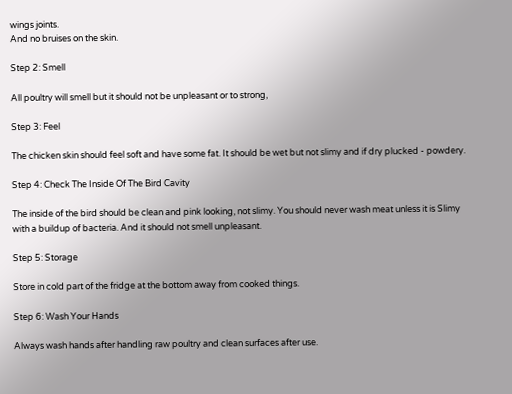wings joints.
And no bruises on the skin.

Step 2: Smell

All poultry will smell but it should not be unpleasant or to strong,

Step 3: Feel

The chicken skin should feel soft and have some fat. It should be wet but not slimy and if dry plucked - powdery.

Step 4: Check The Inside Of The Bird Cavity

The inside of the bird should be clean and pink looking, not slimy. You should never wash meat unless it is Slimy with a buildup of bacteria. And it should not smell unpleasant.

Step 5: Storage

Store in cold part of the fridge at the bottom away from cooked things.

Step 6: Wash Your Hands

Always wash hands after handling raw poultry and clean surfaces after use.